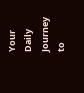Your Daily Journey to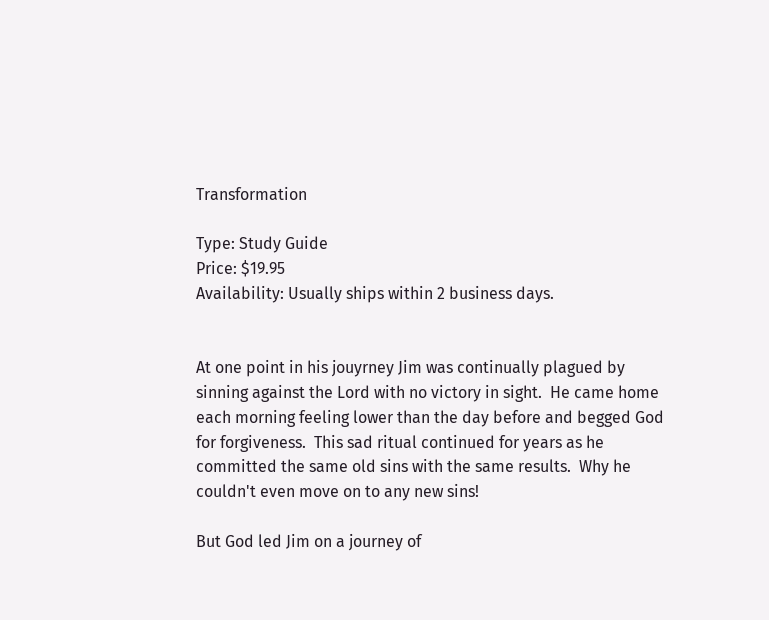Transformation

Type: Study Guide
Price: $19.95
Availability: Usually ships within 2 business days.


At one point in his jouyrney Jim was continually plagued by sinning against the Lord with no victory in sight.  He came home each morning feeling lower than the day before and begged God for forgiveness.  This sad ritual continued for years as he committed the same old sins with the same results.  Why he couldn't even move on to any new sins!

But God led Jim on a journey of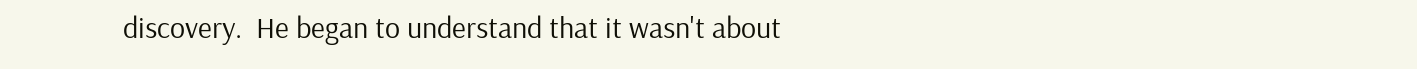discovery.  He began to understand that it wasn't about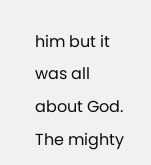him but it was all about God.  The mighty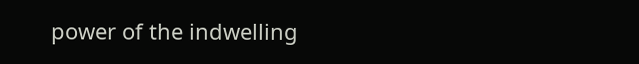power of the indwelling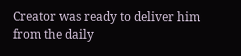Creator was ready to deliver him from the daily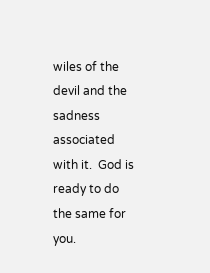wiles of the devil and the sadness associated with it.  God is ready to do the same for you.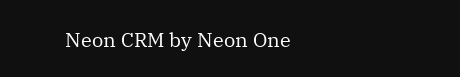Neon CRM by Neon One